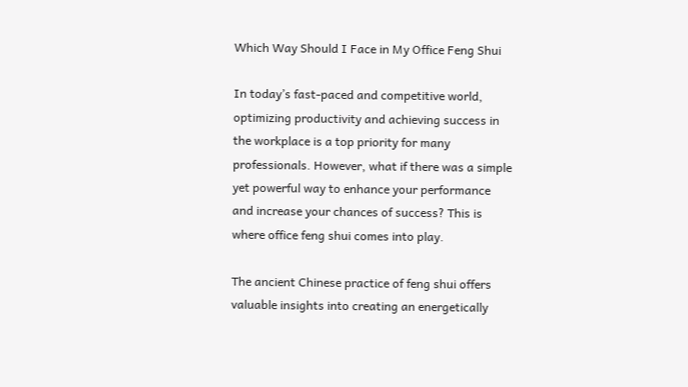Which Way Should I Face in My Office Feng Shui

In today’s fast-paced and competitive world, optimizing productivity and achieving success in the workplace is a top priority for many professionals. However, what if there was a simple yet powerful way to enhance your performance and increase your chances of success? This is where office feng shui comes into play.

The ancient Chinese practice of feng shui offers valuable insights into creating an energetically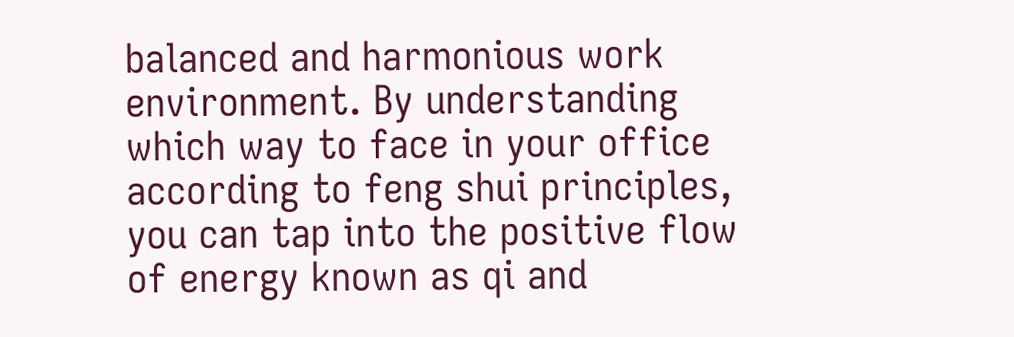balanced and harmonious work environment. By understanding which way to face in your office according to feng shui principles, you can tap into the positive flow of energy known as qi and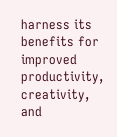harness its benefits for improved productivity, creativity, and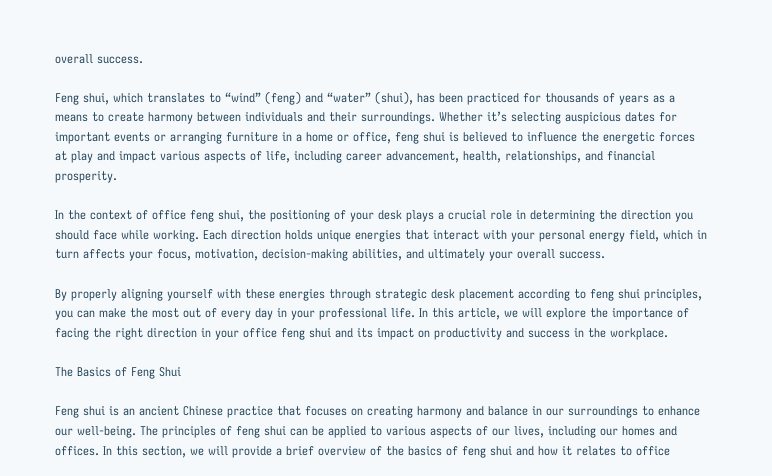overall success.

Feng shui, which translates to “wind” (feng) and “water” (shui), has been practiced for thousands of years as a means to create harmony between individuals and their surroundings. Whether it’s selecting auspicious dates for important events or arranging furniture in a home or office, feng shui is believed to influence the energetic forces at play and impact various aspects of life, including career advancement, health, relationships, and financial prosperity.

In the context of office feng shui, the positioning of your desk plays a crucial role in determining the direction you should face while working. Each direction holds unique energies that interact with your personal energy field, which in turn affects your focus, motivation, decision-making abilities, and ultimately your overall success.

By properly aligning yourself with these energies through strategic desk placement according to feng shui principles, you can make the most out of every day in your professional life. In this article, we will explore the importance of facing the right direction in your office feng shui and its impact on productivity and success in the workplace.

The Basics of Feng Shui

Feng shui is an ancient Chinese practice that focuses on creating harmony and balance in our surroundings to enhance our well-being. The principles of feng shui can be applied to various aspects of our lives, including our homes and offices. In this section, we will provide a brief overview of the basics of feng shui and how it relates to office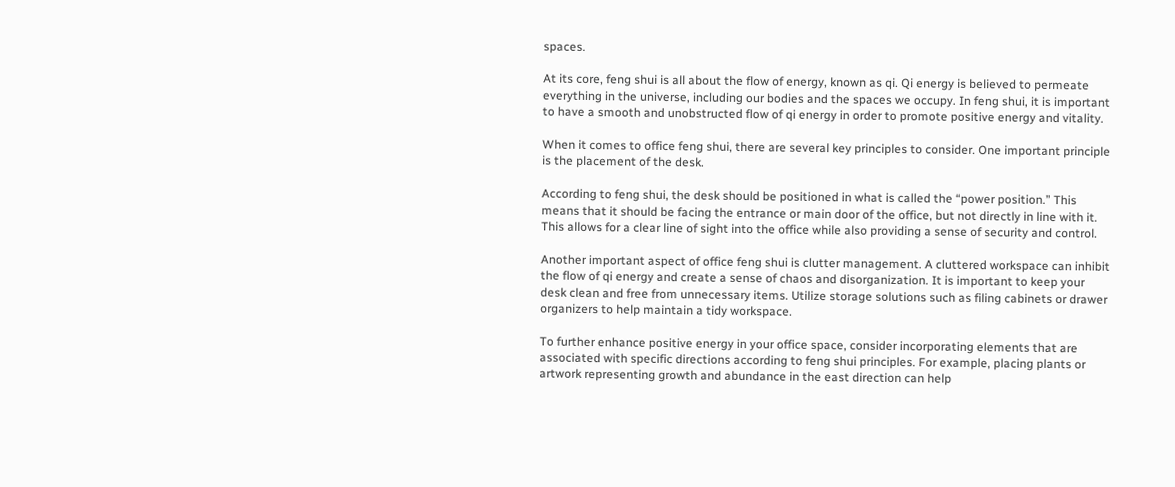spaces.

At its core, feng shui is all about the flow of energy, known as qi. Qi energy is believed to permeate everything in the universe, including our bodies and the spaces we occupy. In feng shui, it is important to have a smooth and unobstructed flow of qi energy in order to promote positive energy and vitality.

When it comes to office feng shui, there are several key principles to consider. One important principle is the placement of the desk.

According to feng shui, the desk should be positioned in what is called the “power position.” This means that it should be facing the entrance or main door of the office, but not directly in line with it. This allows for a clear line of sight into the office while also providing a sense of security and control.

Another important aspect of office feng shui is clutter management. A cluttered workspace can inhibit the flow of qi energy and create a sense of chaos and disorganization. It is important to keep your desk clean and free from unnecessary items. Utilize storage solutions such as filing cabinets or drawer organizers to help maintain a tidy workspace.

To further enhance positive energy in your office space, consider incorporating elements that are associated with specific directions according to feng shui principles. For example, placing plants or artwork representing growth and abundance in the east direction can help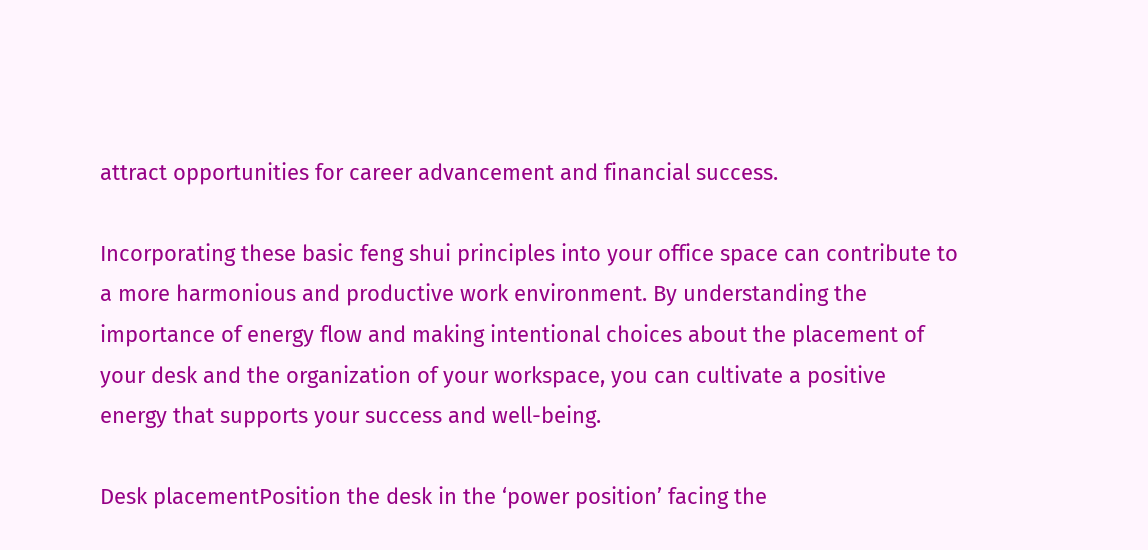attract opportunities for career advancement and financial success.

Incorporating these basic feng shui principles into your office space can contribute to a more harmonious and productive work environment. By understanding the importance of energy flow and making intentional choices about the placement of your desk and the organization of your workspace, you can cultivate a positive energy that supports your success and well-being.

Desk placementPosition the desk in the ‘power position’ facing the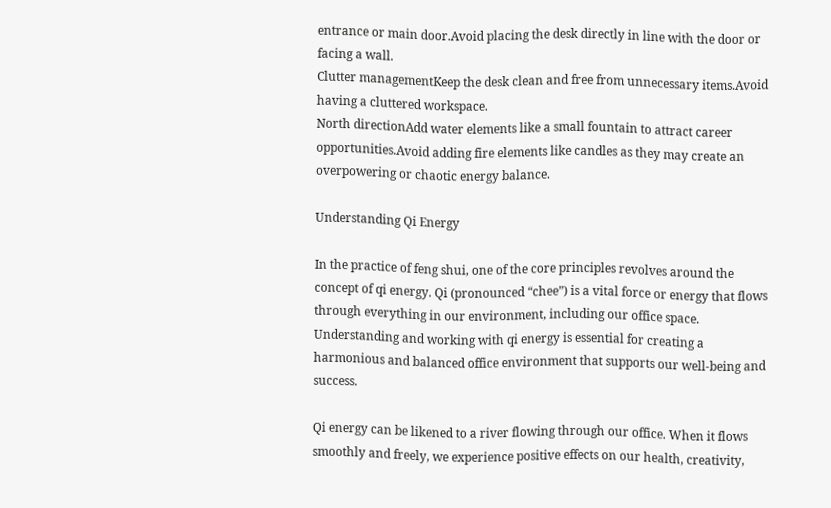entrance or main door.Avoid placing the desk directly in line with the door or facing a wall.
Clutter managementKeep the desk clean and free from unnecessary items.Avoid having a cluttered workspace.
North directionAdd water elements like a small fountain to attract career opportunities.Avoid adding fire elements like candles as they may create an overpowering or chaotic energy balance.

Understanding Qi Energy

In the practice of feng shui, one of the core principles revolves around the concept of qi energy. Qi (pronounced “chee”) is a vital force or energy that flows through everything in our environment, including our office space. Understanding and working with qi energy is essential for creating a harmonious and balanced office environment that supports our well-being and success.

Qi energy can be likened to a river flowing through our office. When it flows smoothly and freely, we experience positive effects on our health, creativity,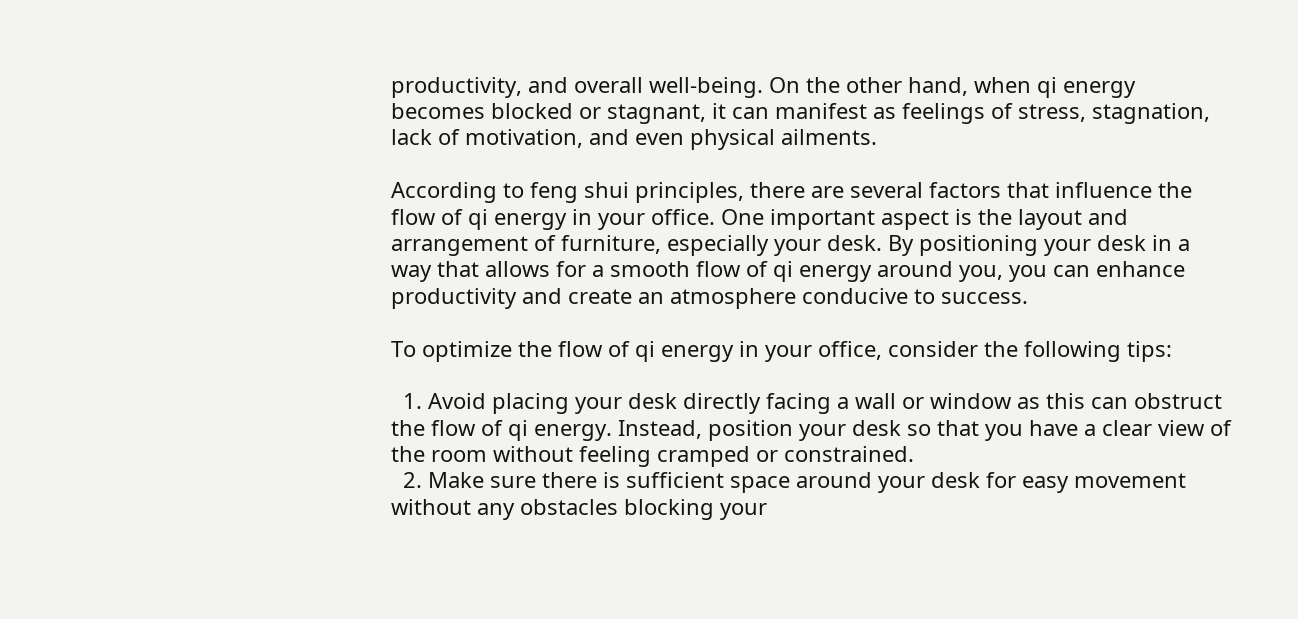productivity, and overall well-being. On the other hand, when qi energy becomes blocked or stagnant, it can manifest as feelings of stress, stagnation, lack of motivation, and even physical ailments.

According to feng shui principles, there are several factors that influence the flow of qi energy in your office. One important aspect is the layout and arrangement of furniture, especially your desk. By positioning your desk in a way that allows for a smooth flow of qi energy around you, you can enhance productivity and create an atmosphere conducive to success.

To optimize the flow of qi energy in your office, consider the following tips:

  1. Avoid placing your desk directly facing a wall or window as this can obstruct the flow of qi energy. Instead, position your desk so that you have a clear view of the room without feeling cramped or constrained.
  2. Make sure there is sufficient space around your desk for easy movement without any obstacles blocking your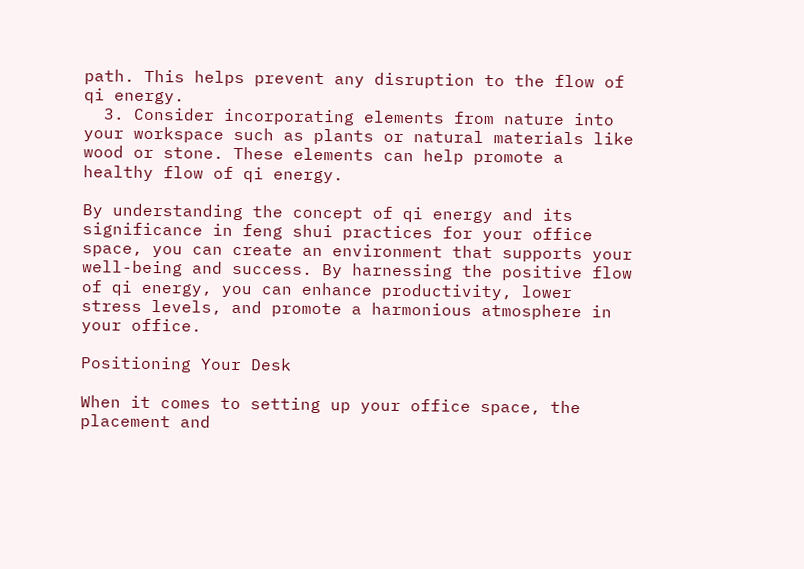path. This helps prevent any disruption to the flow of qi energy.
  3. Consider incorporating elements from nature into your workspace such as plants or natural materials like wood or stone. These elements can help promote a healthy flow of qi energy.

By understanding the concept of qi energy and its significance in feng shui practices for your office space, you can create an environment that supports your well-being and success. By harnessing the positive flow of qi energy, you can enhance productivity, lower stress levels, and promote a harmonious atmosphere in your office.

Positioning Your Desk

When it comes to setting up your office space, the placement and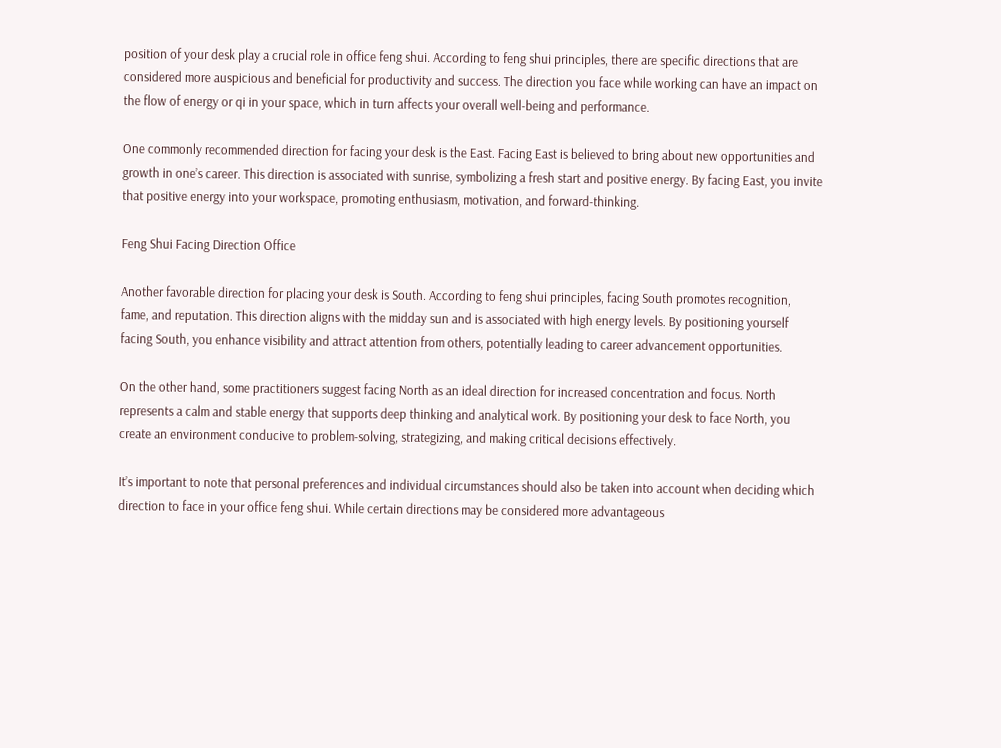position of your desk play a crucial role in office feng shui. According to feng shui principles, there are specific directions that are considered more auspicious and beneficial for productivity and success. The direction you face while working can have an impact on the flow of energy or qi in your space, which in turn affects your overall well-being and performance.

One commonly recommended direction for facing your desk is the East. Facing East is believed to bring about new opportunities and growth in one’s career. This direction is associated with sunrise, symbolizing a fresh start and positive energy. By facing East, you invite that positive energy into your workspace, promoting enthusiasm, motivation, and forward-thinking.

Feng Shui Facing Direction Office

Another favorable direction for placing your desk is South. According to feng shui principles, facing South promotes recognition, fame, and reputation. This direction aligns with the midday sun and is associated with high energy levels. By positioning yourself facing South, you enhance visibility and attract attention from others, potentially leading to career advancement opportunities.

On the other hand, some practitioners suggest facing North as an ideal direction for increased concentration and focus. North represents a calm and stable energy that supports deep thinking and analytical work. By positioning your desk to face North, you create an environment conducive to problem-solving, strategizing, and making critical decisions effectively.

It’s important to note that personal preferences and individual circumstances should also be taken into account when deciding which direction to face in your office feng shui. While certain directions may be considered more advantageous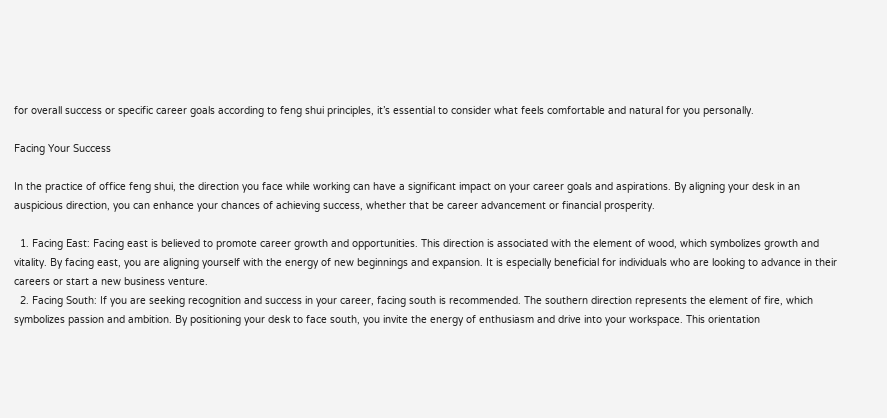for overall success or specific career goals according to feng shui principles, it’s essential to consider what feels comfortable and natural for you personally.

Facing Your Success

In the practice of office feng shui, the direction you face while working can have a significant impact on your career goals and aspirations. By aligning your desk in an auspicious direction, you can enhance your chances of achieving success, whether that be career advancement or financial prosperity.

  1. Facing East: Facing east is believed to promote career growth and opportunities. This direction is associated with the element of wood, which symbolizes growth and vitality. By facing east, you are aligning yourself with the energy of new beginnings and expansion. It is especially beneficial for individuals who are looking to advance in their careers or start a new business venture.
  2. Facing South: If you are seeking recognition and success in your career, facing south is recommended. The southern direction represents the element of fire, which symbolizes passion and ambition. By positioning your desk to face south, you invite the energy of enthusiasm and drive into your workspace. This orientation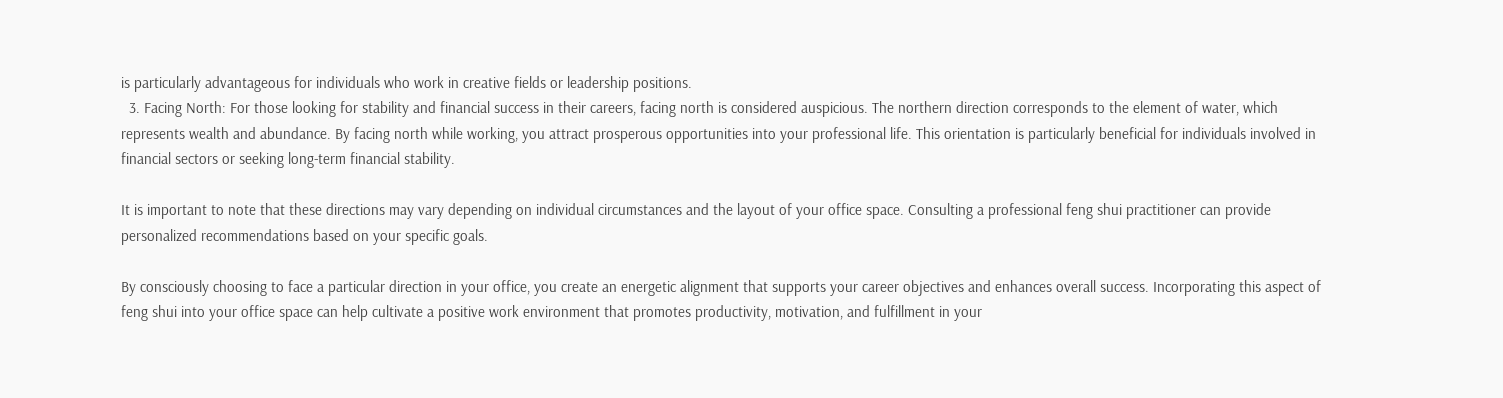is particularly advantageous for individuals who work in creative fields or leadership positions.
  3. Facing North: For those looking for stability and financial success in their careers, facing north is considered auspicious. The northern direction corresponds to the element of water, which represents wealth and abundance. By facing north while working, you attract prosperous opportunities into your professional life. This orientation is particularly beneficial for individuals involved in financial sectors or seeking long-term financial stability.

It is important to note that these directions may vary depending on individual circumstances and the layout of your office space. Consulting a professional feng shui practitioner can provide personalized recommendations based on your specific goals.

By consciously choosing to face a particular direction in your office, you create an energetic alignment that supports your career objectives and enhances overall success. Incorporating this aspect of feng shui into your office space can help cultivate a positive work environment that promotes productivity, motivation, and fulfillment in your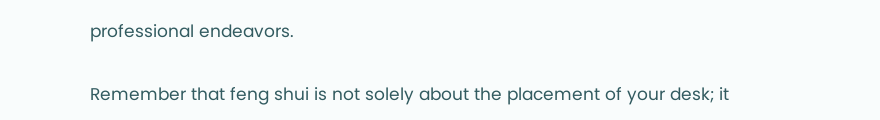professional endeavors.

Remember that feng shui is not solely about the placement of your desk; it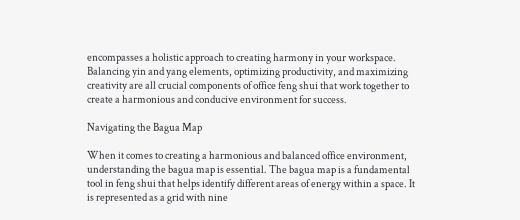encompasses a holistic approach to creating harmony in your workspace. Balancing yin and yang elements, optimizing productivity, and maximizing creativity are all crucial components of office feng shui that work together to create a harmonious and conducive environment for success.

Navigating the Bagua Map

When it comes to creating a harmonious and balanced office environment, understanding the bagua map is essential. The bagua map is a fundamental tool in feng shui that helps identify different areas of energy within a space. It is represented as a grid with nine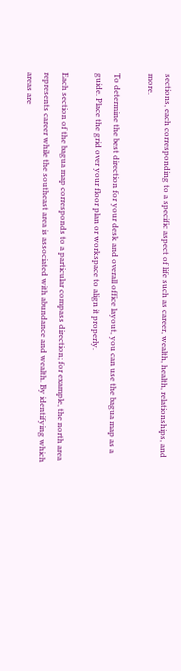sections, each corresponding to a specific aspect of life such as career, wealth, health, relationships, and more.

To determine the best direction for your desk and overall office layout, you can use the bagua map as a guide. Place the grid over your floor plan or workspace to align it properly.

Each section of the bagua map corresponds to a particular compass direction; for example, the north area represents career while the southeast area is associated with abundance and wealth. By identifying which areas are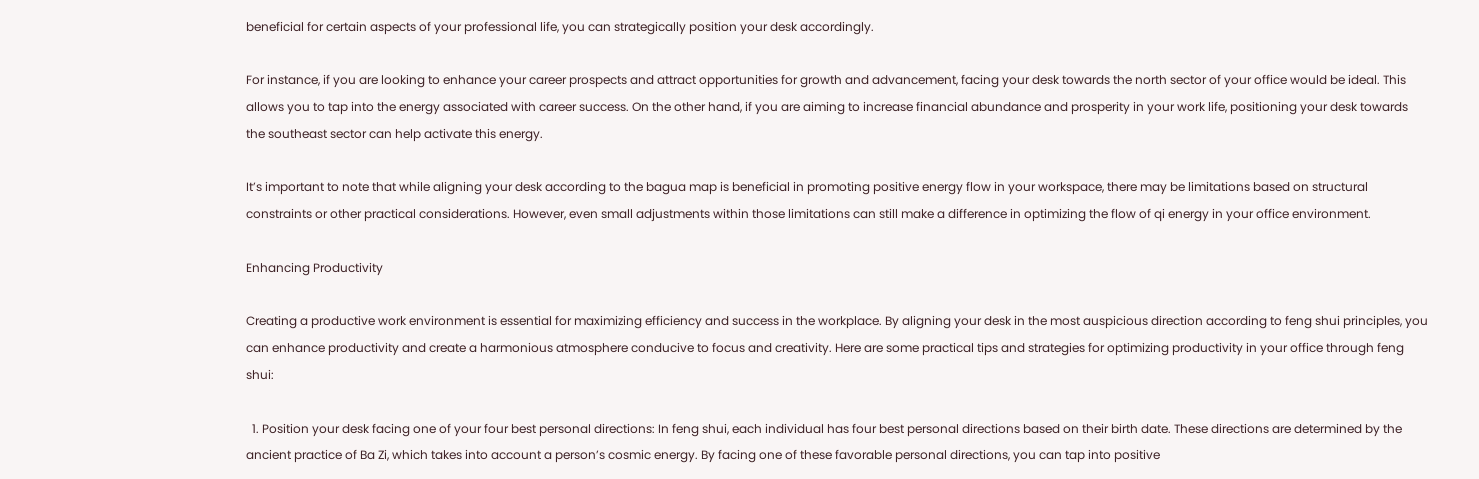beneficial for certain aspects of your professional life, you can strategically position your desk accordingly.

For instance, if you are looking to enhance your career prospects and attract opportunities for growth and advancement, facing your desk towards the north sector of your office would be ideal. This allows you to tap into the energy associated with career success. On the other hand, if you are aiming to increase financial abundance and prosperity in your work life, positioning your desk towards the southeast sector can help activate this energy.

It’s important to note that while aligning your desk according to the bagua map is beneficial in promoting positive energy flow in your workspace, there may be limitations based on structural constraints or other practical considerations. However, even small adjustments within those limitations can still make a difference in optimizing the flow of qi energy in your office environment.

Enhancing Productivity

Creating a productive work environment is essential for maximizing efficiency and success in the workplace. By aligning your desk in the most auspicious direction according to feng shui principles, you can enhance productivity and create a harmonious atmosphere conducive to focus and creativity. Here are some practical tips and strategies for optimizing productivity in your office through feng shui:

  1. Position your desk facing one of your four best personal directions: In feng shui, each individual has four best personal directions based on their birth date. These directions are determined by the ancient practice of Ba Zi, which takes into account a person’s cosmic energy. By facing one of these favorable personal directions, you can tap into positive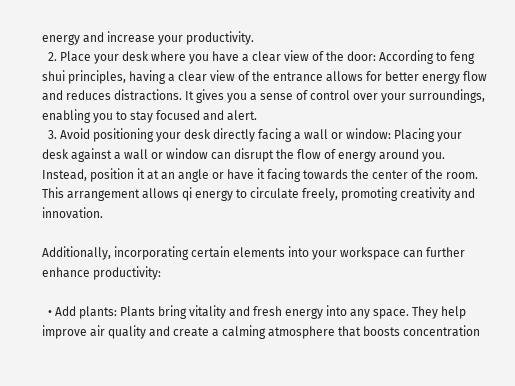energy and increase your productivity.
  2. Place your desk where you have a clear view of the door: According to feng shui principles, having a clear view of the entrance allows for better energy flow and reduces distractions. It gives you a sense of control over your surroundings, enabling you to stay focused and alert.
  3. Avoid positioning your desk directly facing a wall or window: Placing your desk against a wall or window can disrupt the flow of energy around you. Instead, position it at an angle or have it facing towards the center of the room. This arrangement allows qi energy to circulate freely, promoting creativity and innovation.

Additionally, incorporating certain elements into your workspace can further enhance productivity:

  • Add plants: Plants bring vitality and fresh energy into any space. They help improve air quality and create a calming atmosphere that boosts concentration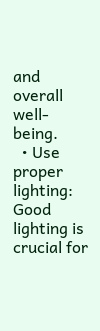and overall well-being.
  • Use proper lighting: Good lighting is crucial for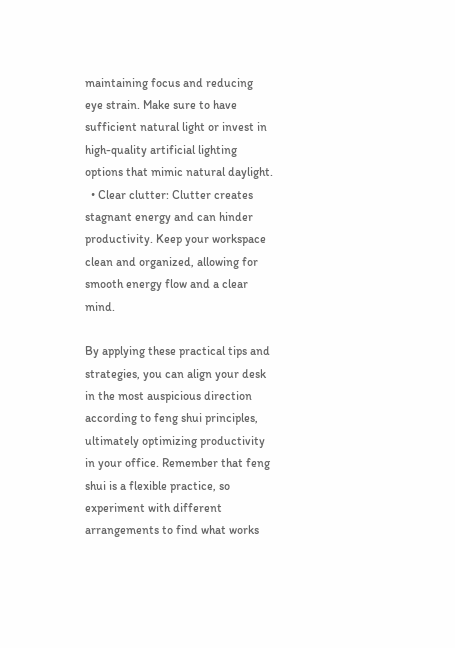maintaining focus and reducing eye strain. Make sure to have sufficient natural light or invest in high-quality artificial lighting options that mimic natural daylight.
  • Clear clutter: Clutter creates stagnant energy and can hinder productivity. Keep your workspace clean and organized, allowing for smooth energy flow and a clear mind.

By applying these practical tips and strategies, you can align your desk in the most auspicious direction according to feng shui principles, ultimately optimizing productivity in your office. Remember that feng shui is a flexible practice, so experiment with different arrangements to find what works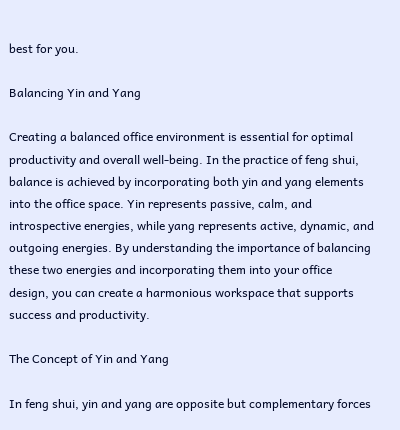best for you.

Balancing Yin and Yang

Creating a balanced office environment is essential for optimal productivity and overall well-being. In the practice of feng shui, balance is achieved by incorporating both yin and yang elements into the office space. Yin represents passive, calm, and introspective energies, while yang represents active, dynamic, and outgoing energies. By understanding the importance of balancing these two energies and incorporating them into your office design, you can create a harmonious workspace that supports success and productivity.

The Concept of Yin and Yang

In feng shui, yin and yang are opposite but complementary forces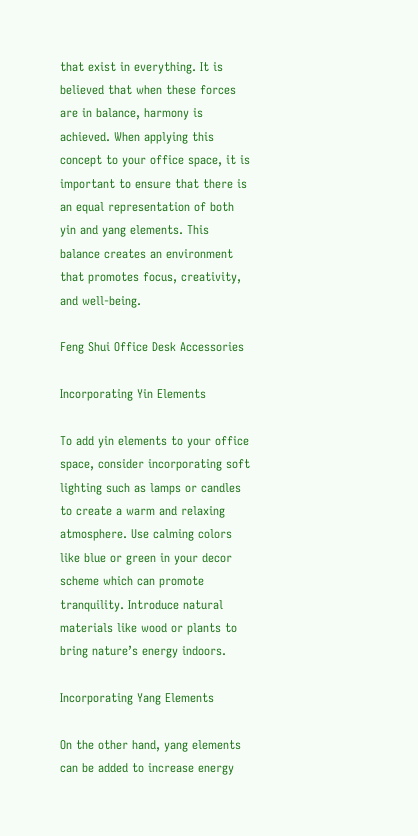that exist in everything. It is believed that when these forces are in balance, harmony is achieved. When applying this concept to your office space, it is important to ensure that there is an equal representation of both yin and yang elements. This balance creates an environment that promotes focus, creativity, and well-being.

Feng Shui Office Desk Accessories

Incorporating Yin Elements

To add yin elements to your office space, consider incorporating soft lighting such as lamps or candles to create a warm and relaxing atmosphere. Use calming colors like blue or green in your decor scheme which can promote tranquility. Introduce natural materials like wood or plants to bring nature’s energy indoors.

Incorporating Yang Elements

On the other hand, yang elements can be added to increase energy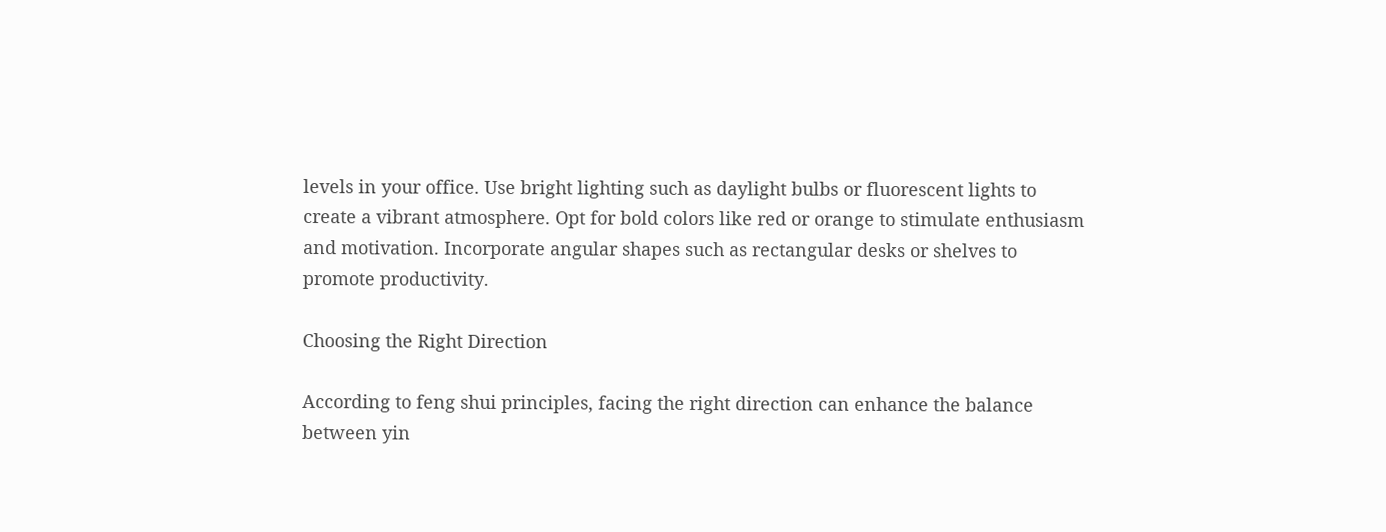levels in your office. Use bright lighting such as daylight bulbs or fluorescent lights to create a vibrant atmosphere. Opt for bold colors like red or orange to stimulate enthusiasm and motivation. Incorporate angular shapes such as rectangular desks or shelves to promote productivity.

Choosing the Right Direction

According to feng shui principles, facing the right direction can enhance the balance between yin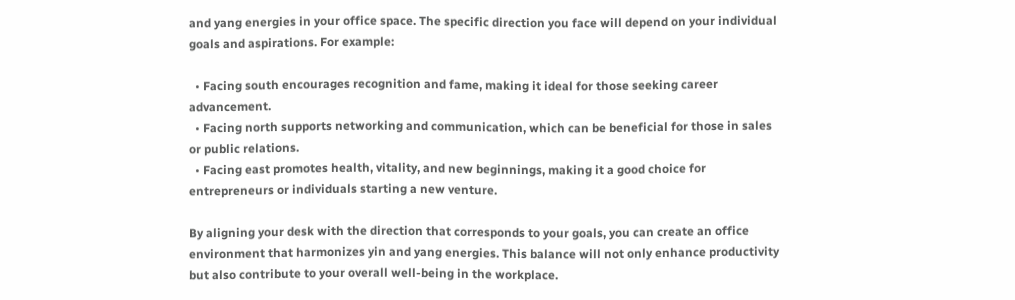and yang energies in your office space. The specific direction you face will depend on your individual goals and aspirations. For example:

  • Facing south encourages recognition and fame, making it ideal for those seeking career advancement.
  • Facing north supports networking and communication, which can be beneficial for those in sales or public relations.
  • Facing east promotes health, vitality, and new beginnings, making it a good choice for entrepreneurs or individuals starting a new venture.

By aligning your desk with the direction that corresponds to your goals, you can create an office environment that harmonizes yin and yang energies. This balance will not only enhance productivity but also contribute to your overall well-being in the workplace.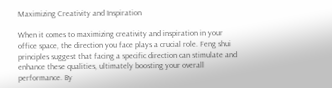Maximizing Creativity and Inspiration

When it comes to maximizing creativity and inspiration in your office space, the direction you face plays a crucial role. Feng shui principles suggest that facing a specific direction can stimulate and enhance these qualities, ultimately boosting your overall performance. By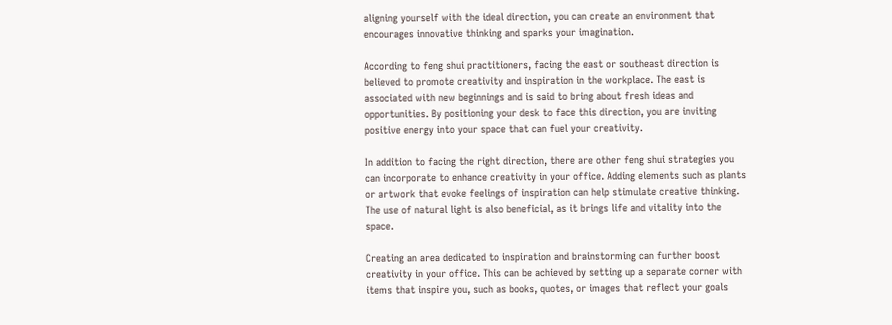aligning yourself with the ideal direction, you can create an environment that encourages innovative thinking and sparks your imagination.

According to feng shui practitioners, facing the east or southeast direction is believed to promote creativity and inspiration in the workplace. The east is associated with new beginnings and is said to bring about fresh ideas and opportunities. By positioning your desk to face this direction, you are inviting positive energy into your space that can fuel your creativity.

In addition to facing the right direction, there are other feng shui strategies you can incorporate to enhance creativity in your office. Adding elements such as plants or artwork that evoke feelings of inspiration can help stimulate creative thinking. The use of natural light is also beneficial, as it brings life and vitality into the space.

Creating an area dedicated to inspiration and brainstorming can further boost creativity in your office. This can be achieved by setting up a separate corner with items that inspire you, such as books, quotes, or images that reflect your goals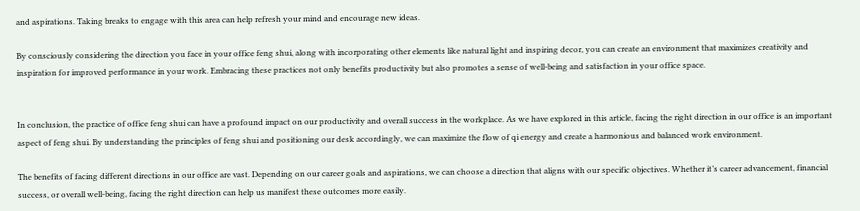and aspirations. Taking breaks to engage with this area can help refresh your mind and encourage new ideas.

By consciously considering the direction you face in your office feng shui, along with incorporating other elements like natural light and inspiring decor, you can create an environment that maximizes creativity and inspiration for improved performance in your work. Embracing these practices not only benefits productivity but also promotes a sense of well-being and satisfaction in your office space.


In conclusion, the practice of office feng shui can have a profound impact on our productivity and overall success in the workplace. As we have explored in this article, facing the right direction in our office is an important aspect of feng shui. By understanding the principles of feng shui and positioning our desk accordingly, we can maximize the flow of qi energy and create a harmonious and balanced work environment.

The benefits of facing different directions in our office are vast. Depending on our career goals and aspirations, we can choose a direction that aligns with our specific objectives. Whether it’s career advancement, financial success, or overall well-being, facing the right direction can help us manifest these outcomes more easily.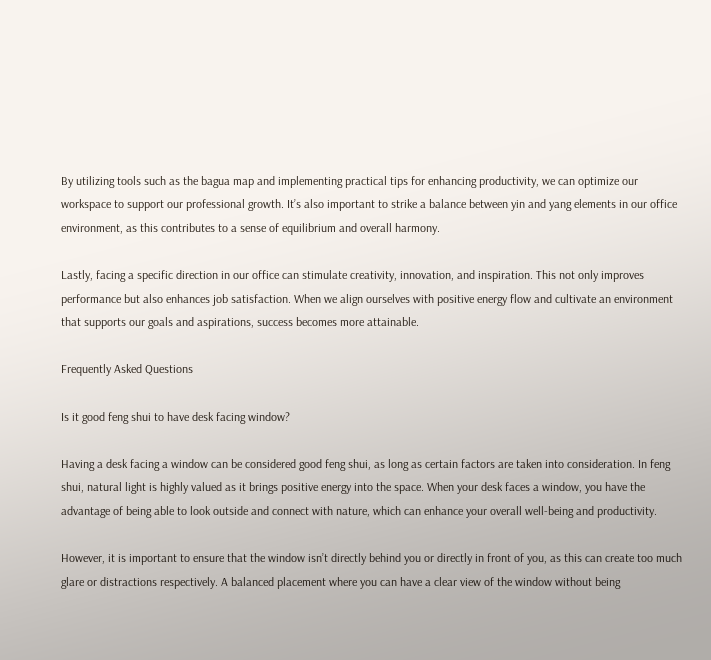By utilizing tools such as the bagua map and implementing practical tips for enhancing productivity, we can optimize our workspace to support our professional growth. It’s also important to strike a balance between yin and yang elements in our office environment, as this contributes to a sense of equilibrium and overall harmony.

Lastly, facing a specific direction in our office can stimulate creativity, innovation, and inspiration. This not only improves performance but also enhances job satisfaction. When we align ourselves with positive energy flow and cultivate an environment that supports our goals and aspirations, success becomes more attainable.

Frequently Asked Questions

Is it good feng shui to have desk facing window?

Having a desk facing a window can be considered good feng shui, as long as certain factors are taken into consideration. In feng shui, natural light is highly valued as it brings positive energy into the space. When your desk faces a window, you have the advantage of being able to look outside and connect with nature, which can enhance your overall well-being and productivity.

However, it is important to ensure that the window isn’t directly behind you or directly in front of you, as this can create too much glare or distractions respectively. A balanced placement where you can have a clear view of the window without being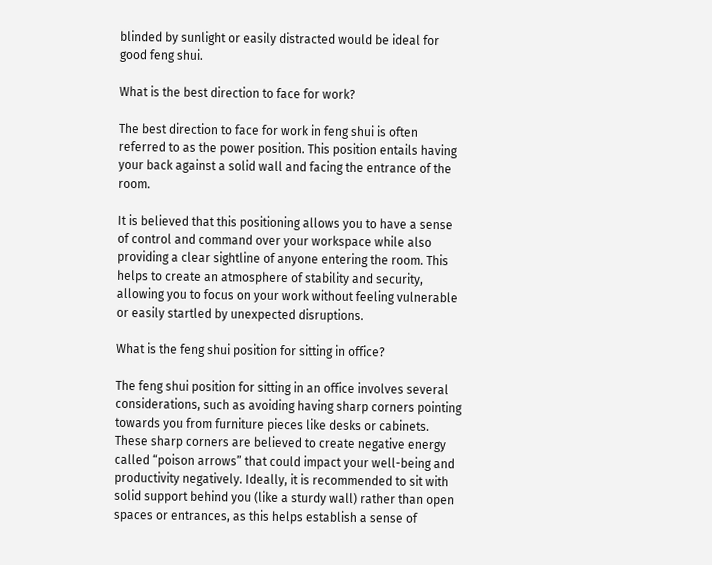blinded by sunlight or easily distracted would be ideal for good feng shui.

What is the best direction to face for work?

The best direction to face for work in feng shui is often referred to as the power position. This position entails having your back against a solid wall and facing the entrance of the room.

It is believed that this positioning allows you to have a sense of control and command over your workspace while also providing a clear sightline of anyone entering the room. This helps to create an atmosphere of stability and security, allowing you to focus on your work without feeling vulnerable or easily startled by unexpected disruptions.

What is the feng shui position for sitting in office?

The feng shui position for sitting in an office involves several considerations, such as avoiding having sharp corners pointing towards you from furniture pieces like desks or cabinets. These sharp corners are believed to create negative energy called “poison arrows” that could impact your well-being and productivity negatively. Ideally, it is recommended to sit with solid support behind you (like a sturdy wall) rather than open spaces or entrances, as this helps establish a sense of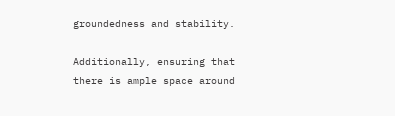groundedness and stability.

Additionally, ensuring that there is ample space around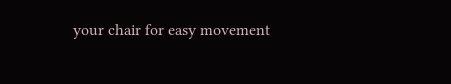your chair for easy movement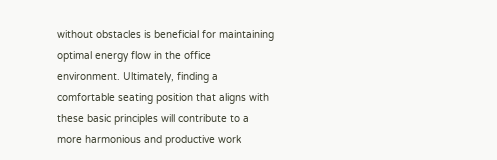without obstacles is beneficial for maintaining optimal energy flow in the office environment. Ultimately, finding a comfortable seating position that aligns with these basic principles will contribute to a more harmonious and productive work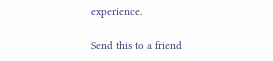experience.

Send this to a friend